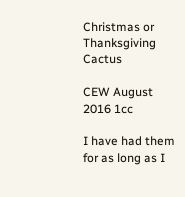Christmas or Thanksgiving Cactus

CEW August 2016 1cc

I have had them for as long as I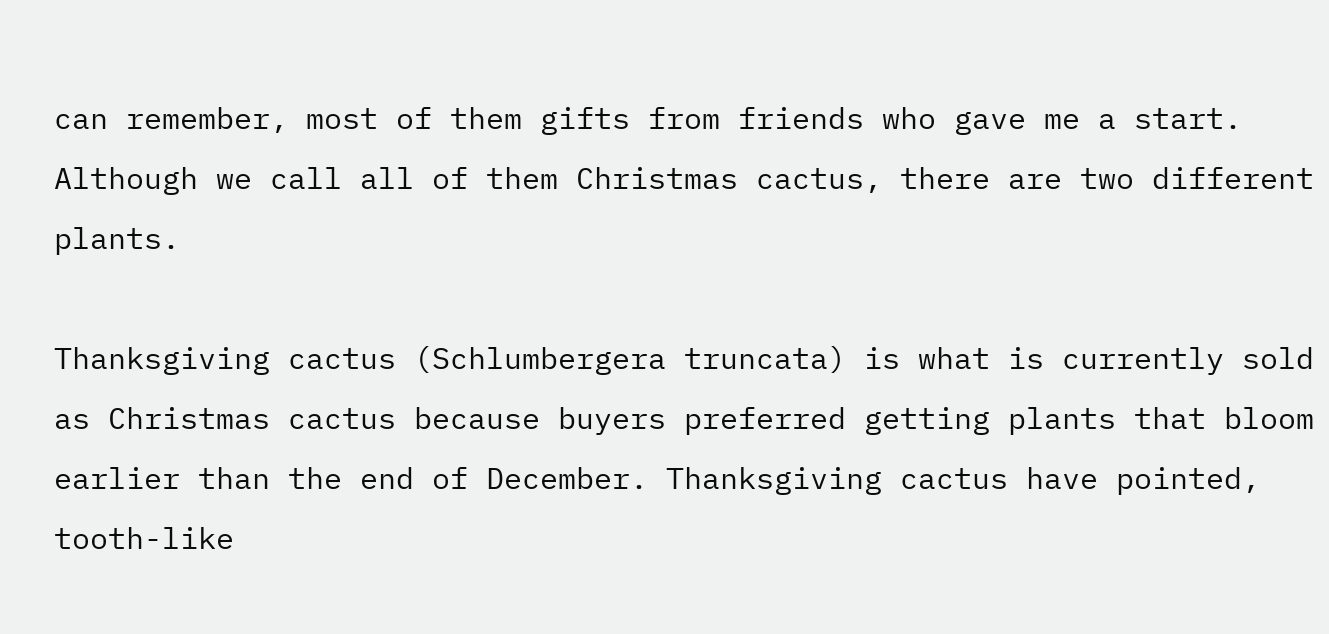can remember, most of them gifts from friends who gave me a start. Although we call all of them Christmas cactus, there are two different plants.

Thanksgiving cactus (Schlumbergera truncata) is what is currently sold as Christmas cactus because buyers preferred getting plants that bloom earlier than the end of December. Thanksgiving cactus have pointed, tooth-like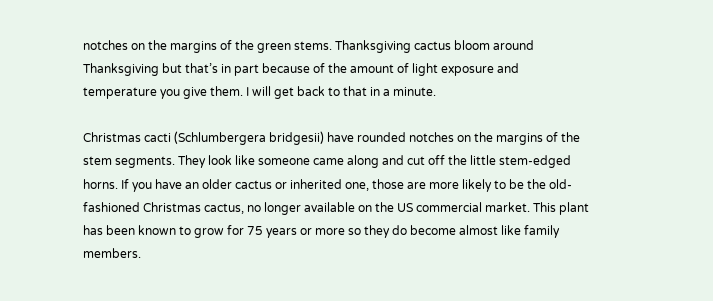notches on the margins of the green stems. Thanksgiving cactus bloom around Thanksgiving but that’s in part because of the amount of light exposure and temperature you give them. I will get back to that in a minute.

Christmas cacti (Schlumbergera bridgesii) have rounded notches on the margins of the stem segments. They look like someone came along and cut off the little stem-edged horns. If you have an older cactus or inherited one, those are more likely to be the old-fashioned Christmas cactus, no longer available on the US commercial market. This plant has been known to grow for 75 years or more so they do become almost like family members.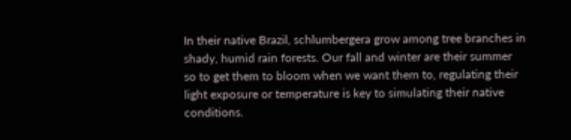In their native Brazil, schlumbergera grow among tree branches in shady, humid rain forests. Our fall and winter are their summer so to get them to bloom when we want them to, regulating their light exposure or temperature is key to simulating their native conditions.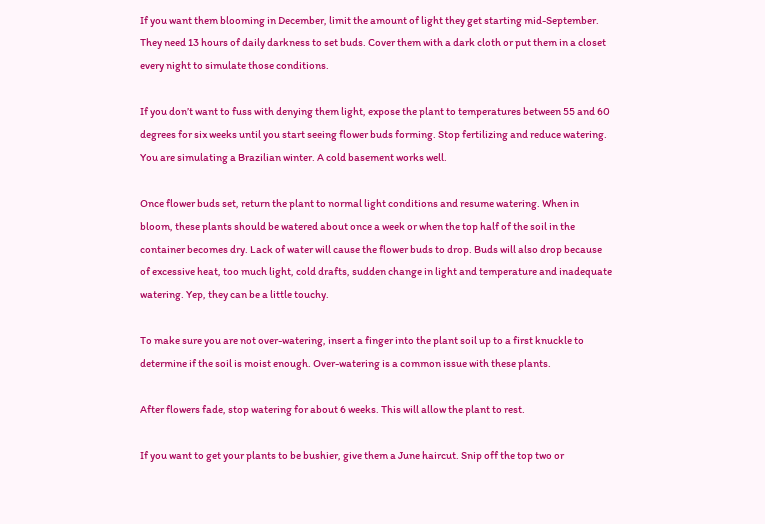If you want them blooming in December, limit the amount of light they get starting mid-September. They need 13 hours of daily darkness to set buds. Cover them with a dark cloth or put them in a closet every night to simulate those conditions.

If you don’t want to fuss with denying them light, expose the plant to temperatures between 55 and 60 degrees for six weeks until you start seeing flower buds forming. Stop fertilizing and reduce watering. You are simulating a Brazilian winter. A cold basement works well.

Once flower buds set, return the plant to normal light conditions and resume watering. When in bloom, these plants should be watered about once a week or when the top half of the soil in the container becomes dry. Lack of water will cause the flower buds to drop. Buds will also drop because of excessive heat, too much light, cold drafts, sudden change in light and temperature and inadequate watering. Yep, they can be a little touchy.

To make sure you are not over-watering, insert a finger into the plant soil up to a first knuckle to determine if the soil is moist enough. Over-watering is a common issue with these plants.

After flowers fade, stop watering for about 6 weeks. This will allow the plant to rest.

If you want to get your plants to be bushier, give them a June haircut. Snip off the top two or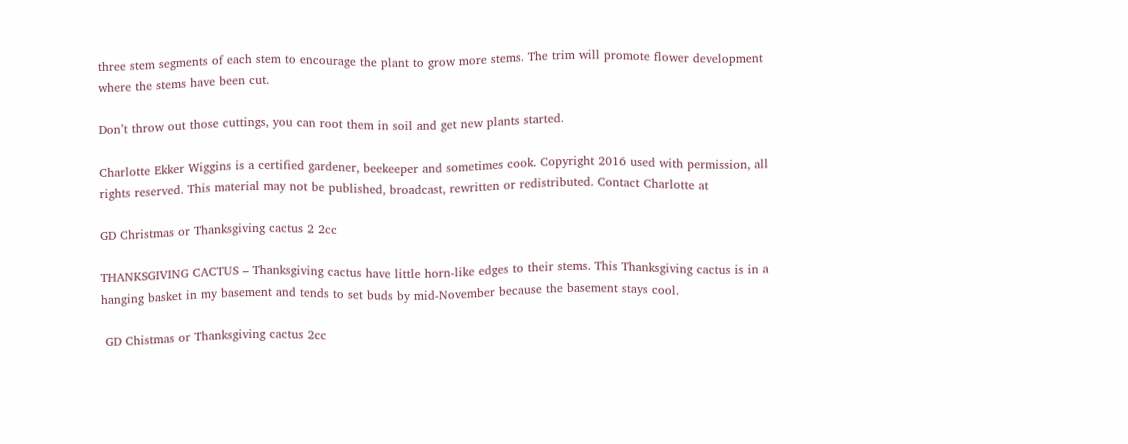three stem segments of each stem to encourage the plant to grow more stems. The trim will promote flower development where the stems have been cut.

Don’t throw out those cuttings, you can root them in soil and get new plants started.

Charlotte Ekker Wiggins is a certified gardener, beekeeper and sometimes cook. Copyright 2016 used with permission, all rights reserved. This material may not be published, broadcast, rewritten or redistributed. Contact Charlotte at

GD Christmas or Thanksgiving cactus 2 2cc

THANKSGIVING CACTUS – Thanksgiving cactus have little horn-like edges to their stems. This Thanksgiving cactus is in a hanging basket in my basement and tends to set buds by mid-November because the basement stays cool.

 GD Chistmas or Thanksgiving cactus 2cc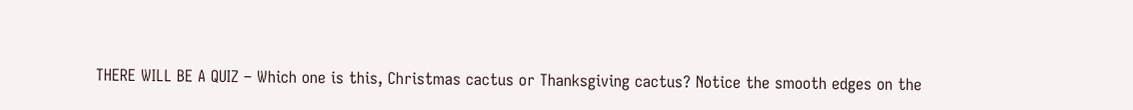THERE WILL BE A QUIZ – Which one is this, Christmas cactus or Thanksgiving cactus? Notice the smooth edges on the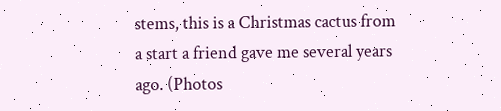stems, this is a Christmas cactus from a start a friend gave me several years ago. (Photos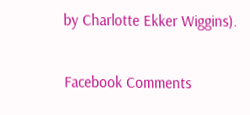by Charlotte Ekker Wiggins).

Facebook Comments